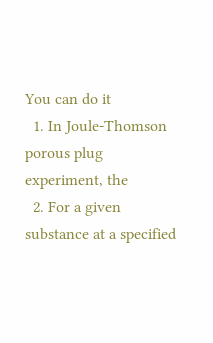You can do it
  1. In Joule-Thomson porous plug experiment, the
  2. For a given substance at a specified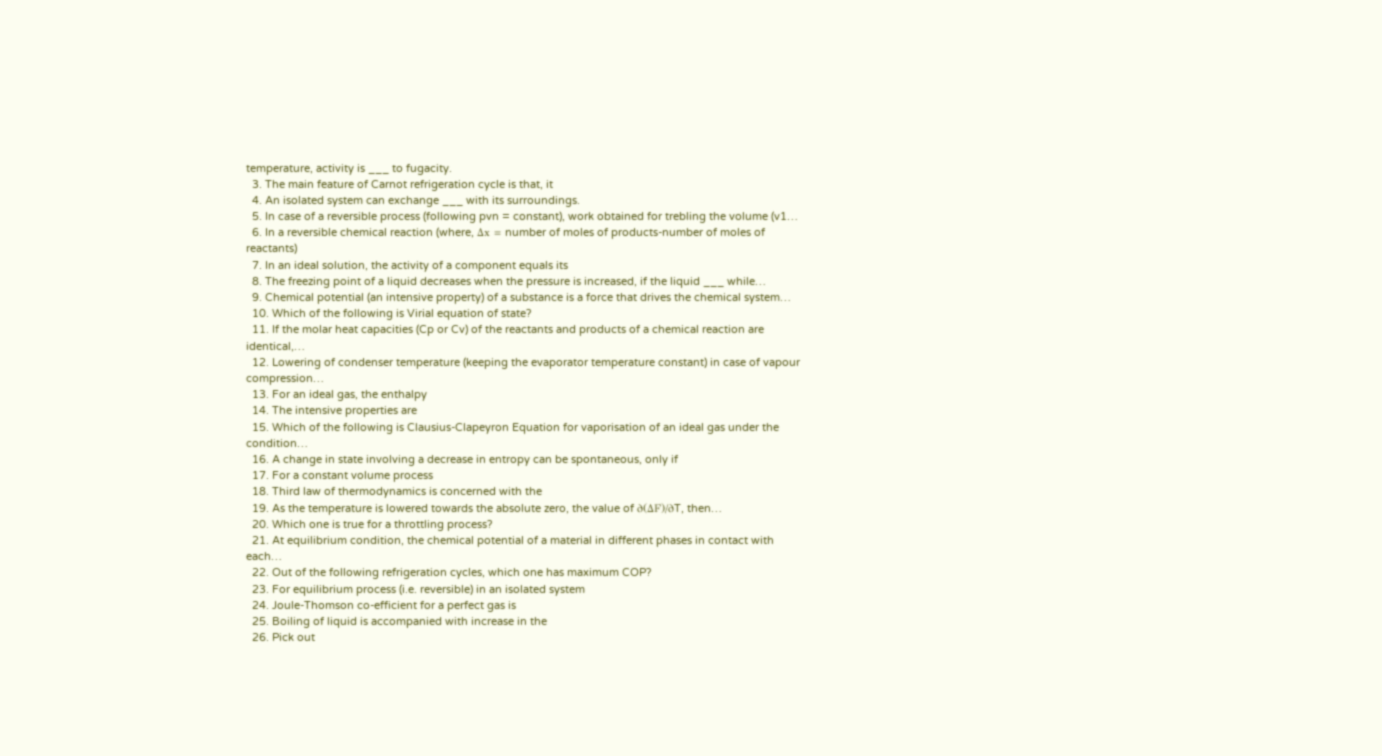temperature, activity is ___ to fugacity.
  3. The main feature of Carnot refrigeration cycle is that, it
  4. An isolated system can exchange ___ with its surroundings.
  5. In case of a reversible process (following pvn = constant), work obtained for trebling the volume (v1…
  6. In a reversible chemical reaction (where, Δx = number of moles of products-number of moles of reactants)
  7. In an ideal solution, the activity of a component equals its
  8. The freezing point of a liquid decreases when the pressure is increased, if the liquid ___ while…
  9. Chemical potential (an intensive property) of a substance is a force that drives the chemical system…
  10. Which of the following is Virial equation of state?
  11. If the molar heat capacities (Cp or Cv) of the reactants and products of a chemical reaction are identical,…
  12. Lowering of condenser temperature (keeping the evaporator temperature constant) in case of vapour compression…
  13. For an ideal gas, the enthalpy
  14. The intensive properties are
  15. Which of the following is Clausius-Clapeyron Equation for vaporisation of an ideal gas under the condition…
  16. A change in state involving a decrease in entropy can be spontaneous, only if
  17. For a constant volume process
  18. Third law of thermodynamics is concerned with the
  19. As the temperature is lowered towards the absolute zero, the value of ∂(ΔF)/∂T, then…
  20. Which one is true for a throttling process?
  21. At equilibrium condition, the chemical potential of a material in different phases in contact with each…
  22. Out of the following refrigeration cycles, which one has maximum COP?
  23. For equilibrium process (i.e. reversible) in an isolated system
  24. Joule-Thomson co-efficient for a perfect gas is
  25. Boiling of liquid is accompanied with increase in the
  26. Pick out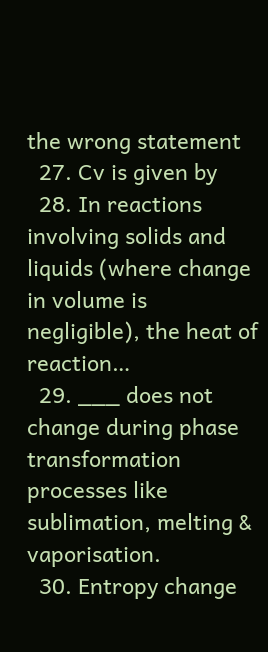the wrong statement
  27. Cv is given by
  28. In reactions involving solids and liquids (where change in volume is negligible), the heat of reaction…
  29. ___ does not change during phase transformation processes like sublimation, melting & vaporisation.
  30. Entropy change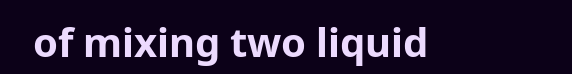of mixing two liquid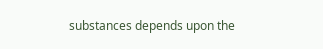substances depends upon the